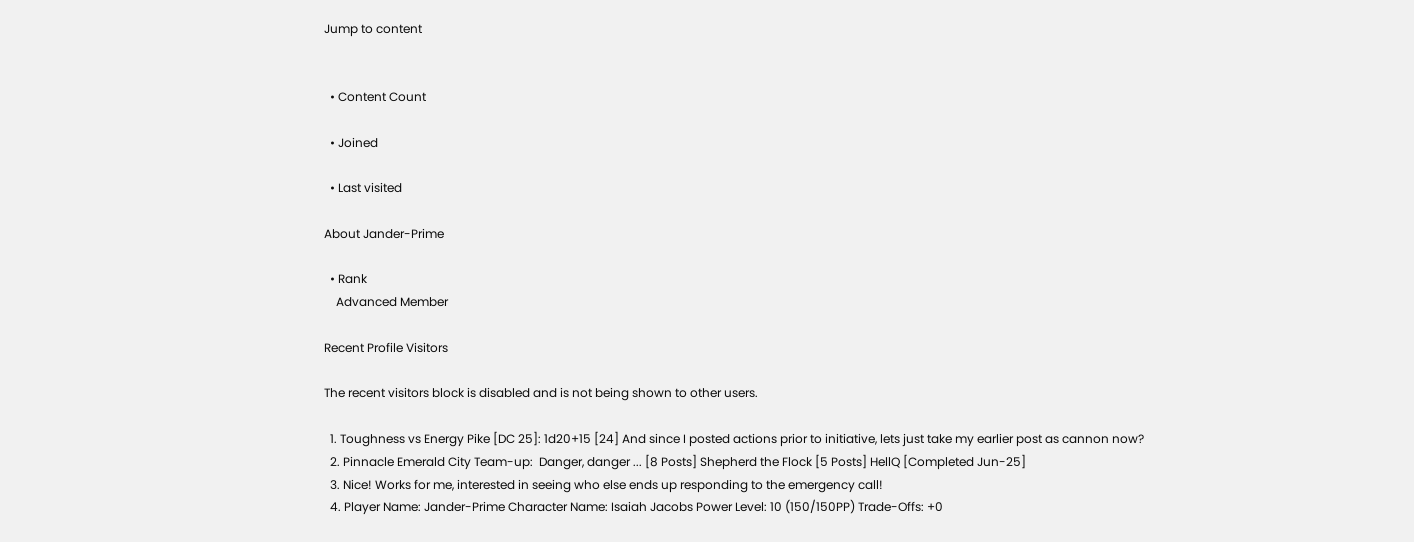Jump to content


  • Content Count

  • Joined

  • Last visited

About Jander-Prime

  • Rank
    Advanced Member

Recent Profile Visitors

The recent visitors block is disabled and is not being shown to other users.

  1. Toughness vs Energy Pike [DC 25]: 1d20+15 [24] And since I posted actions prior to initiative, lets just take my earlier post as cannon now?
  2. Pinnacle Emerald City Team-up:  Danger, danger ... [8 Posts] Shepherd the Flock [5 Posts] HellQ [Completed Jun-25]
  3. Nice! Works for me, interested in seeing who else ends up responding to the emergency call!
  4. Player Name: Jander-Prime Character Name: Isaiah Jacobs Power Level: 10 (150/150PP) Trade-Offs: +0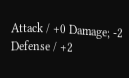Attack / +0 Damage; -2 Defense / +2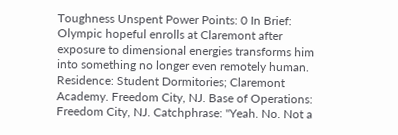Toughness Unspent Power Points: 0 In Brief: Olympic hopeful enrolls at Claremont after exposure to dimensional energies transforms him into something no longer even remotely human. Residence: Student Dormitories; Claremont Academy. Freedom City, NJ. Base of Operations: Freedom City, NJ. Catchphrase: "Yeah. No. Not a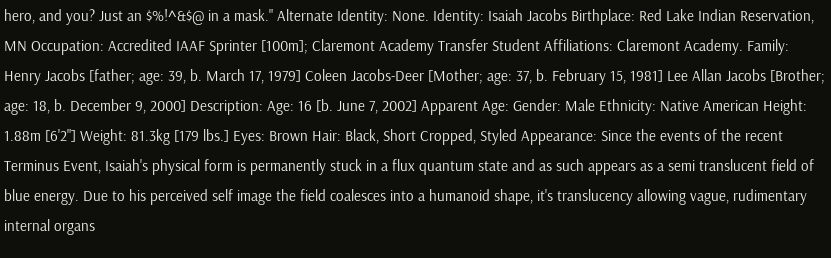hero, and you? Just an $%!^&$@ in a mask." Alternate Identity: None. Identity: Isaiah Jacobs Birthplace: Red Lake Indian Reservation, MN Occupation: Accredited IAAF Sprinter [100m]; Claremont Academy Transfer Student Affiliations: Claremont Academy. Family: Henry Jacobs [father; age: 39, b. March 17, 1979] Coleen Jacobs-Deer [Mother; age: 37, b. February 15, 1981] Lee Allan Jacobs [Brother; age: 18, b. December 9, 2000] Description: Age: 16 [b. June 7, 2002] Apparent Age: Gender: Male Ethnicity: Native American Height: 1.88m [6'2"] Weight: 81.3kg [179 lbs.] Eyes: Brown Hair: Black, Short Cropped, Styled Appearance: Since the events of the recent Terminus Event, Isaiah's physical form is permanently stuck in a flux quantum state and as such appears as a semi translucent field of blue energy. Due to his perceived self image the field coalesces into a humanoid shape, it's translucency allowing vague, rudimentary internal organs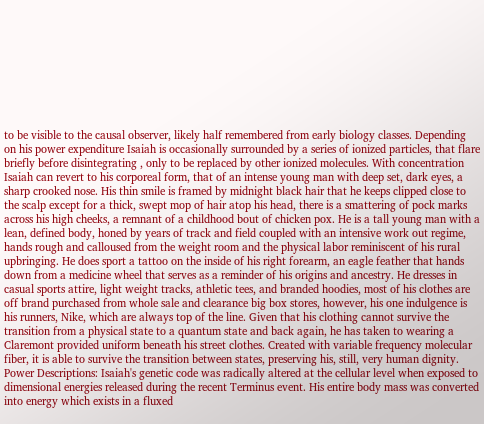to be visible to the causal observer, likely half remembered from early biology classes. Depending on his power expenditure Isaiah is occasionally surrounded by a series of ionized particles, that flare briefly before disintegrating , only to be replaced by other ionized molecules. With concentration Isaiah can revert to his corporeal form, that of an intense young man with deep set, dark eyes, a sharp crooked nose. His thin smile is framed by midnight black hair that he keeps clipped close to the scalp except for a thick, swept mop of hair atop his head, there is a smattering of pock marks across his high cheeks, a remnant of a childhood bout of chicken pox. He is a tall young man with a lean, defined body, honed by years of track and field coupled with an intensive work out regime, hands rough and calloused from the weight room and the physical labor reminiscent of his rural upbringing. He does sport a tattoo on the inside of his right forearm, an eagle feather that hands down from a medicine wheel that serves as a reminder of his origins and ancestry. He dresses in casual sports attire, light weight tracks, athletic tees, and branded hoodies, most of his clothes are off brand purchased from whole sale and clearance big box stores, however, his one indulgence is his runners, Nike, which are always top of the line. Given that his clothing cannot survive the transition from a physical state to a quantum state and back again, he has taken to wearing a Claremont provided uniform beneath his street clothes. Created with variable frequency molecular fiber, it is able to survive the transition between states, preserving his, still, very human dignity. Power Descriptions: Isaiah's genetic code was radically altered at the cellular level when exposed to dimensional energies released during the recent Terminus event. His entire body mass was converted into energy which exists in a fluxed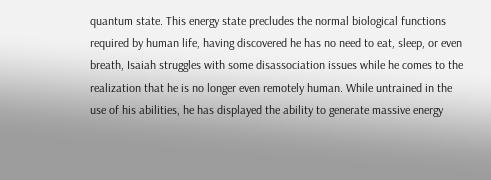quantum state. This energy state precludes the normal biological functions required by human life, having discovered he has no need to eat, sleep, or even breath, Isaiah struggles with some disassociation issues while he comes to the realization that he is no longer even remotely human. While untrained in the use of his abilities, he has displayed the ability to generate massive energy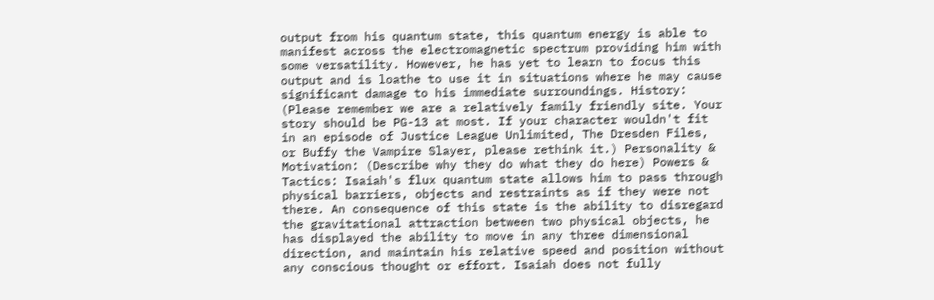output from his quantum state, this quantum energy is able to manifest across the electromagnetic spectrum providing him with some versatility. However, he has yet to learn to focus this output and is loathe to use it in situations where he may cause significant damage to his immediate surroundings. History: (Please remember we are a relatively family friendly site. Your story should be PG-13 at most. If your character wouldn't fit in an episode of Justice League Unlimited, The Dresden Files, or Buffy the Vampire Slayer, please rethink it.) Personality & Motivation: (Describe why they do what they do here) Powers & Tactics: Isaiah's flux quantum state allows him to pass through physical barriers, objects and restraints as if they were not there. An consequence of this state is the ability to disregard the gravitational attraction between two physical objects, he has displayed the ability to move in any three dimensional direction, and maintain his relative speed and position without any conscious thought or effort. Isaiah does not fully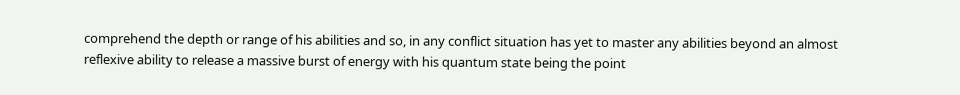comprehend the depth or range of his abilities and so, in any conflict situation has yet to master any abilities beyond an almost reflexive ability to release a massive burst of energy with his quantum state being the point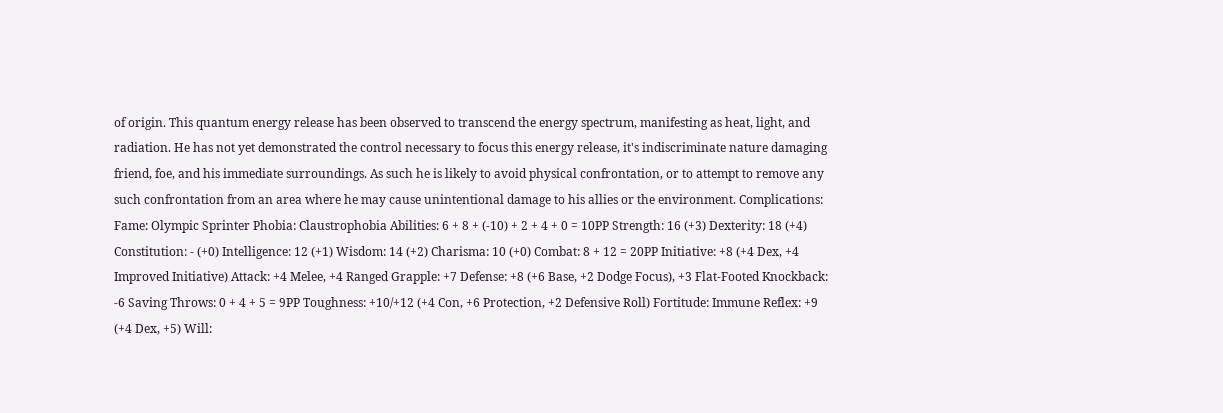of origin. This quantum energy release has been observed to transcend the energy spectrum, manifesting as heat, light, and radiation. He has not yet demonstrated the control necessary to focus this energy release, it's indiscriminate nature damaging friend, foe, and his immediate surroundings. As such he is likely to avoid physical confrontation, or to attempt to remove any such confrontation from an area where he may cause unintentional damage to his allies or the environment. Complications: Fame: Olympic Sprinter Phobia: Claustrophobia Abilities: 6 + 8 + (-10) + 2 + 4 + 0 = 10PP Strength: 16 (+3) Dexterity: 18 (+4) Constitution: - (+0) Intelligence: 12 (+1) Wisdom: 14 (+2) Charisma: 10 (+0) Combat: 8 + 12 = 20PP Initiative: +8 (+4 Dex, +4 Improved Initiative) Attack: +4 Melee, +4 Ranged Grapple: +7 Defense: +8 (+6 Base, +2 Dodge Focus), +3 Flat-Footed Knockback: -6 Saving Throws: 0 + 4 + 5 = 9PP Toughness: +10/+12 (+4 Con, +6 Protection, +2 Defensive Roll) Fortitude: Immune Reflex: +9 (+4 Dex, +5) Will: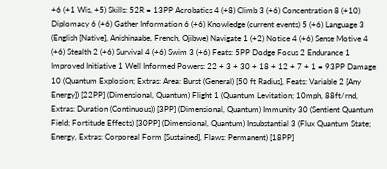+6 (+1 Wis, +5) Skills: 52R = 13PP Acrobatics 4 (+8) Climb 3 (+6) Concentration 8 (+10) Diplomacy 6 (+6) Gather Information 6 (+6) Knowledge (current events) 5 (+6) Language 3 (English [Native], Anishinaabe, French, Ojibwe) Navigate 1 (+2) Notice 4 (+6) Sense Motive 4 (+6) Stealth 2 (+6) Survival 4 (+6) Swim 3 (+6) Feats: 5PP Dodge Focus 2 Endurance 1 Improved Initiative 1 Well Informed Powers: 22 + 3 + 30 + 18 + 12 + 7 + 1 = 93PP Damage 10 (Quantum Explosion; Extras: Area: Burst (General) [50 ft Radius], Feats: Variable 2 [Any Energy]) [22PP] (Dimensional, Quantum) Flight 1 (Quantum Levitation; 10mph, 88ft/rnd, Extras: Duration (Continuous)) [3PP] (Dimensional, Quantum) Immunity 30 (Sentient Quantum Field; Fortitude Effects) [30PP] (Dimensional, Quantum) Insubstantial 3 (Flux Quantum State; Energy, Extras: Corporeal Form [Sustained], Flaws: Permanent) [18PP]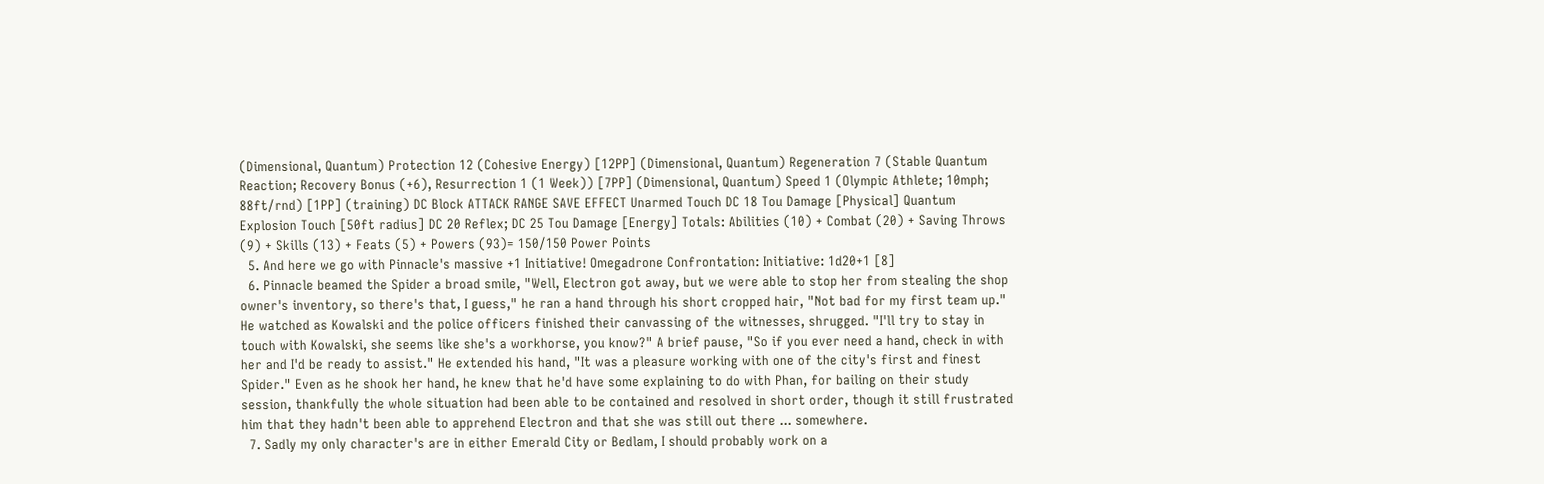(Dimensional, Quantum) Protection 12 (Cohesive Energy) [12PP] (Dimensional, Quantum) Regeneration 7 (Stable Quantum Reaction; Recovery Bonus (+6), Resurrection 1 (1 Week)) [7PP] (Dimensional, Quantum) Speed 1 (Olympic Athlete; 10mph; 88ft/rnd) [1PP] (training) DC Block ATTACK RANGE SAVE EFFECT Unarmed Touch DC 18 Tou Damage [Physical] Quantum Explosion Touch [50ft radius] DC 20 Reflex; DC 25 Tou Damage [Energy] Totals: Abilities (10) + Combat (20) + Saving Throws (9) + Skills (13) + Feats (5) + Powers (93)= 150/150 Power Points
  5. And here we go with Pinnacle's massive +1 Initiative! Omegadrone Confrontation: Initiative: 1d20+1 [8]
  6. Pinnacle beamed the Spider a broad smile, "Well, Electron got away, but we were able to stop her from stealing the shop owner's inventory, so there's that, I guess," he ran a hand through his short cropped hair, "Not bad for my first team up." He watched as Kowalski and the police officers finished their canvassing of the witnesses, shrugged. "I'll try to stay in touch with Kowalski, she seems like she's a workhorse, you know?" A brief pause, "So if you ever need a hand, check in with her and I'd be ready to assist." He extended his hand, "It was a pleasure working with one of the city's first and finest Spider." Even as he shook her hand, he knew that he'd have some explaining to do with Phan, for bailing on their study session, thankfully the whole situation had been able to be contained and resolved in short order, though it still frustrated him that they hadn't been able to apprehend Electron and that she was still out there ... somewhere.
  7. Sadly my only character's are in either Emerald City or Bedlam, I should probably work on a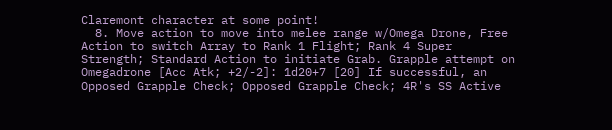Claremont character at some point!
  8. Move action to move into melee range w/Omega Drone, Free Action to switch Array to Rank 1 Flight; Rank 4 Super Strength; Standard Action to initiate Grab. Grapple attempt on Omegadrone [Acc Atk; +2/-2]: 1d20+7 [20] If successful, an Opposed Grapple Check; Opposed Grapple Check; 4R's SS Active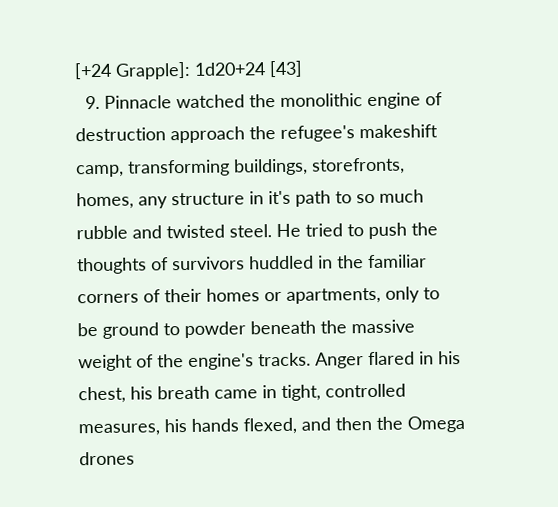[+24 Grapple]: 1d20+24 [43]
  9. Pinnacle watched the monolithic engine of destruction approach the refugee's makeshift camp, transforming buildings, storefronts, homes, any structure in it's path to so much rubble and twisted steel. He tried to push the thoughts of survivors huddled in the familiar corners of their homes or apartments, only to be ground to powder beneath the massive weight of the engine's tracks. Anger flared in his chest, his breath came in tight, controlled measures, his hands flexed, and then the Omega drones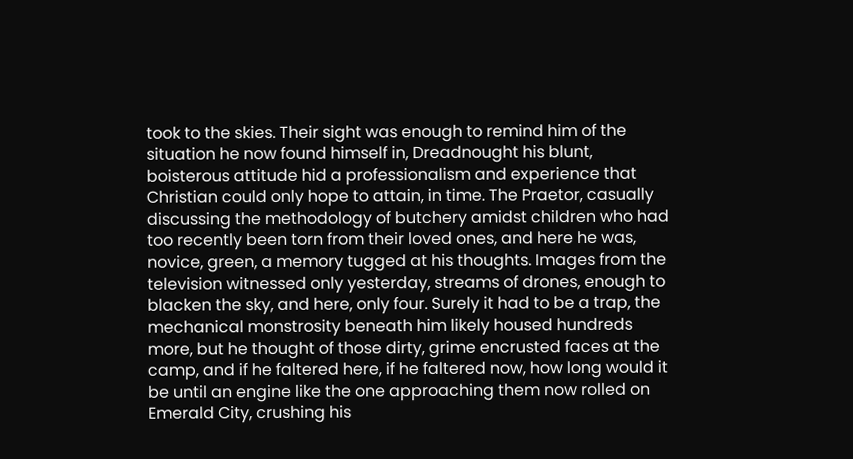took to the skies. Their sight was enough to remind him of the situation he now found himself in, Dreadnought his blunt, boisterous attitude hid a professionalism and experience that Christian could only hope to attain, in time. The Praetor, casually discussing the methodology of butchery amidst children who had too recently been torn from their loved ones, and here he was, novice, green, a memory tugged at his thoughts. Images from the television witnessed only yesterday, streams of drones, enough to blacken the sky, and here, only four. Surely it had to be a trap, the mechanical monstrosity beneath him likely housed hundreds more, but he thought of those dirty, grime encrusted faces at the camp, and if he faltered here, if he faltered now, how long would it be until an engine like the one approaching them now rolled on Emerald City, crushing his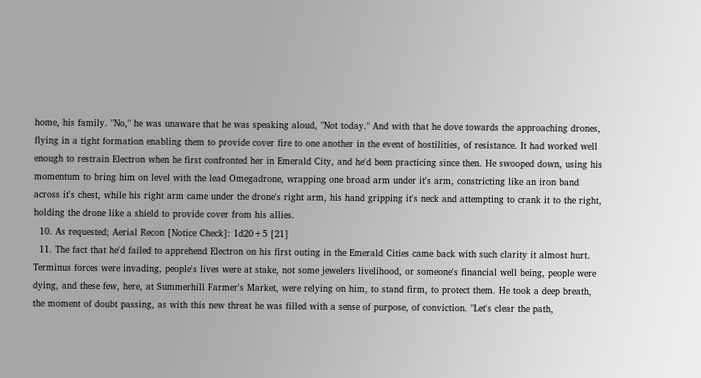home, his family. "No," he was unaware that he was speaking aloud, "Not today." And with that he dove towards the approaching drones, flying in a tight formation enabling them to provide cover fire to one another in the event of hostilities, of resistance. It had worked well enough to restrain Electron when he first confronted her in Emerald City, and he'd been practicing since then. He swooped down, using his momentum to bring him on level with the lead Omegadrone, wrapping one broad arm under it's arm, constricting like an iron band across it's chest, while his right arm came under the drone's right arm, his hand gripping it's neck and attempting to crank it to the right, holding the drone like a shield to provide cover from his allies.
  10. As requested; Aerial Recon [Notice Check]: 1d20+5 [21]
  11. The fact that he'd failed to apprehend Electron on his first outing in the Emerald Cities came back with such clarity it almost hurt. Terminus forces were invading, people's lives were at stake, not some jewelers livelihood, or someone's financial well being, people were dying, and these few, here, at Summerhill Farmer's Market, were relying on him, to stand firm, to protect them. He took a deep breath, the moment of doubt passing, as with this new threat he was filled with a sense of purpose, of conviction. "Let's clear the path,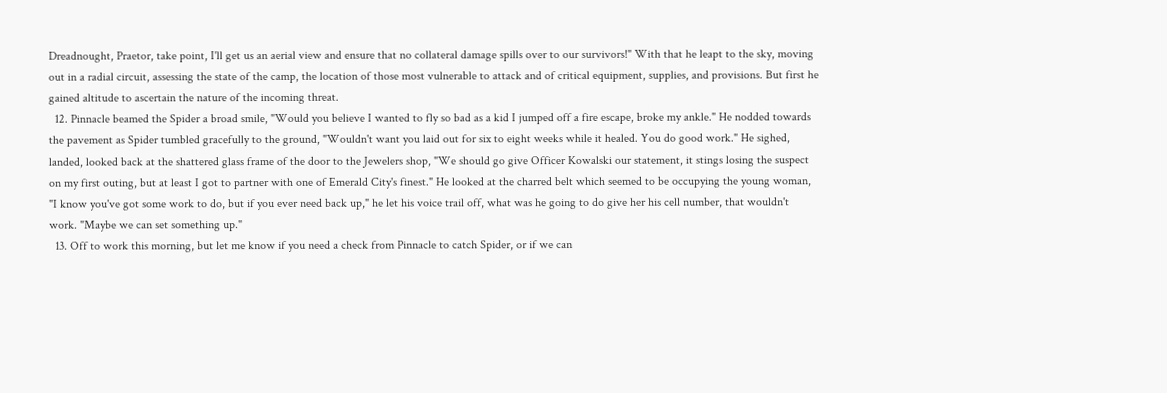Dreadnought, Praetor, take point, I'll get us an aerial view and ensure that no collateral damage spills over to our survivors!" With that he leapt to the sky, moving out in a radial circuit, assessing the state of the camp, the location of those most vulnerable to attack and of critical equipment, supplies, and provisions. But first he gained altitude to ascertain the nature of the incoming threat.
  12. Pinnacle beamed the Spider a broad smile, "Would you believe I wanted to fly so bad as a kid I jumped off a fire escape, broke my ankle." He nodded towards the pavement as Spider tumbled gracefully to the ground, "Wouldn't want you laid out for six to eight weeks while it healed. You do good work." He sighed, landed, looked back at the shattered glass frame of the door to the Jewelers shop, "We should go give Officer Kowalski our statement, it stings losing the suspect on my first outing, but at least I got to partner with one of Emerald City's finest." He looked at the charred belt which seemed to be occupying the young woman, "I know you've got some work to do, but if you ever need back up," he let his voice trail off, what was he going to do give her his cell number, that wouldn't work. "Maybe we can set something up."
  13. Off to work this morning, but let me know if you need a check from Pinnacle to catch Spider, or if we can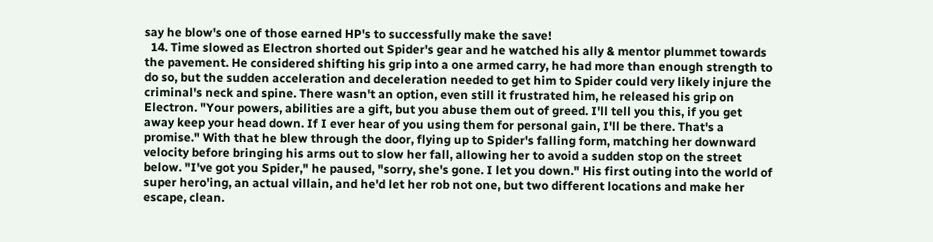say he blow's one of those earned HP's to successfully make the save!
  14. Time slowed as Electron shorted out Spider's gear and he watched his ally & mentor plummet towards the pavement. He considered shifting his grip into a one armed carry, he had more than enough strength to do so, but the sudden acceleration and deceleration needed to get him to Spider could very likely injure the criminal's neck and spine. There wasn't an option, even still it frustrated him, he released his grip on Electron. "Your powers, abilities are a gift, but you abuse them out of greed. I'll tell you this, if you get away keep your head down. If I ever hear of you using them for personal gain, I'll be there. That's a promise." With that he blew through the door, flying up to Spider's falling form, matching her downward velocity before bringing his arms out to slow her fall, allowing her to avoid a sudden stop on the street below. "I've got you Spider," he paused, "sorry, she's gone. I let you down." His first outing into the world of super hero'ing, an actual villain, and he'd let her rob not one, but two different locations and make her escape, clean.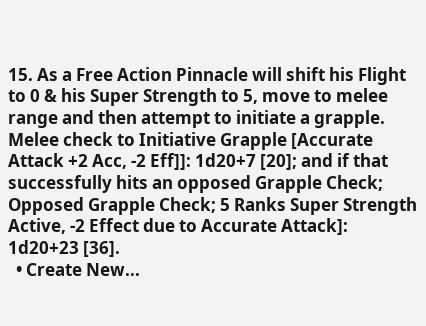15. As a Free Action Pinnacle will shift his Flight to 0 & his Super Strength to 5, move to melee range and then attempt to initiate a grapple. Melee check to Initiative Grapple [Accurate Attack +2 Acc, -2 Eff]]: 1d20+7 [20]; and if that successfully hits an opposed Grapple Check; Opposed Grapple Check; 5 Ranks Super Strength Active, -2 Effect due to Accurate Attack]: 1d20+23 [36].
  • Create New...